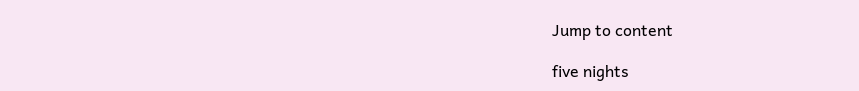Jump to content

five nights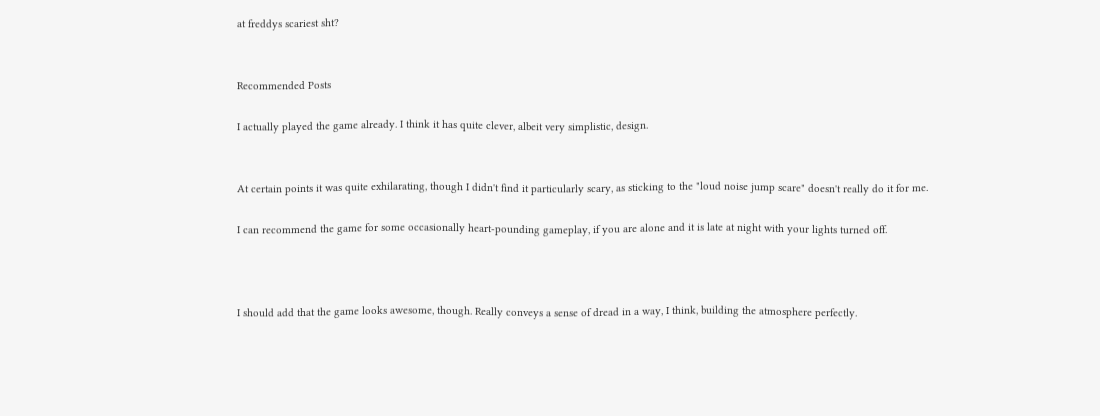at freddys scariest sht?


Recommended Posts

I actually played the game already. I think it has quite clever, albeit very simplistic, design.


At certain points it was quite exhilarating, though I didn't find it particularly scary, as sticking to the "loud noise jump scare" doesn't really do it for me.

I can recommend the game for some occasionally heart-pounding gameplay, if you are alone and it is late at night with your lights turned off.



I should add that the game looks awesome, though. Really conveys a sense of dread in a way, I think, building the atmosphere perfectly.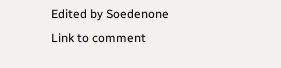Edited by Soedenone
Link to comment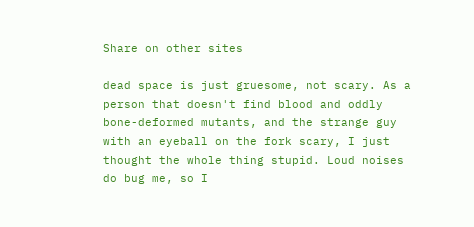Share on other sites

dead space is just gruesome, not scary. As a person that doesn't find blood and oddly bone-deformed mutants, and the strange guy with an eyeball on the fork scary, I just thought the whole thing stupid. Loud noises do bug me, so I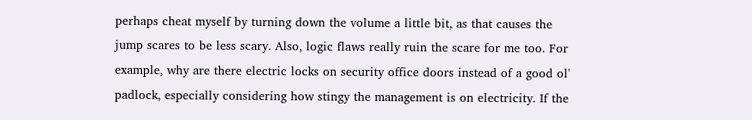perhaps cheat myself by turning down the volume a little bit, as that causes the jump scares to be less scary. Also, logic flaws really ruin the scare for me too. For example, why are there electric locks on security office doors instead of a good ol' padlock, especially considering how stingy the management is on electricity. If the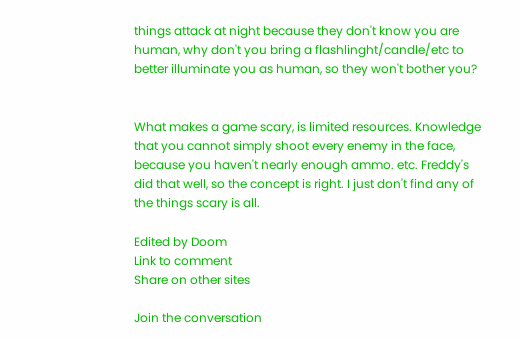things attack at night because they don't know you are human, why don't you bring a flashlinght/candle/etc to better illuminate you as human, so they won't bother you?


What makes a game scary, is limited resources. Knowledge that you cannot simply shoot every enemy in the face, because you haven't nearly enough ammo. etc. Freddy's did that well, so the concept is right. I just don't find any of the things scary is all.

Edited by Doom
Link to comment
Share on other sites

Join the conversation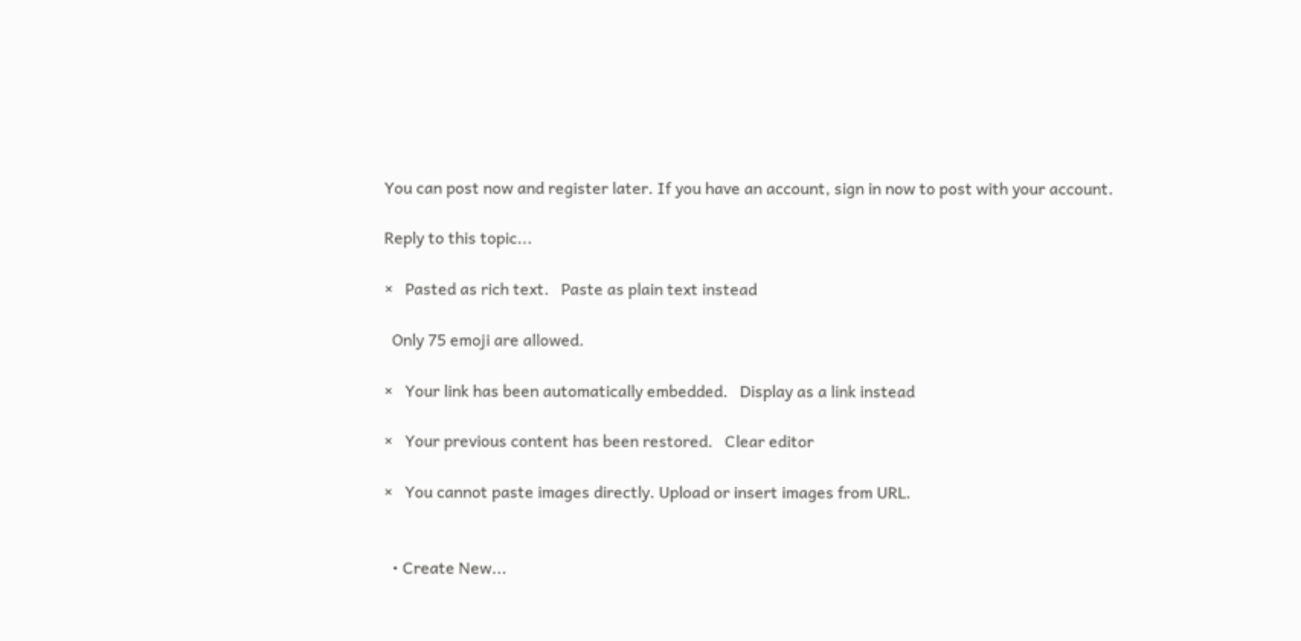You can post now and register later. If you have an account, sign in now to post with your account.

Reply to this topic...

×   Pasted as rich text.   Paste as plain text instead

  Only 75 emoji are allowed.

×   Your link has been automatically embedded.   Display as a link instead

×   Your previous content has been restored.   Clear editor

×   You cannot paste images directly. Upload or insert images from URL.


  • Create New...